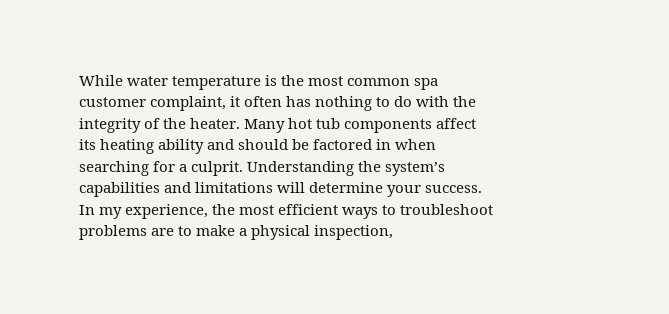While water temperature is the most common spa customer complaint, it often has nothing to do with the integrity of the heater. Many hot tub components affect its heating ability and should be factored in when searching for a culprit. Understanding the system’s capabilities and limitations will determine your success. In my experience, the most efficient ways to troubleshoot problems are to make a physical inspection,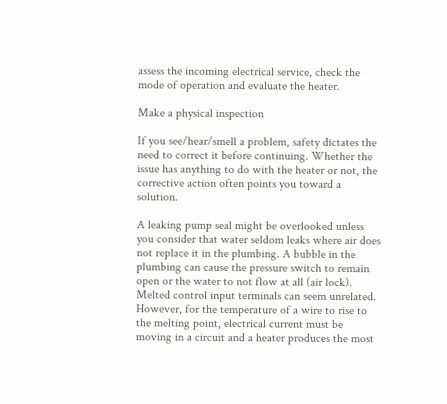assess the incoming electrical service, check the mode of operation and evaluate the heater.

Make a physical inspection

If you see/hear/smell a problem, safety dictates the need to correct it before continuing. Whether the issue has anything to do with the heater or not, the corrective action often points you toward a solution.

A leaking pump seal might be overlooked unless you consider that water seldom leaks where air does not replace it in the plumbing. A bubble in the plumbing can cause the pressure switch to remain open or the water to not flow at all (air lock). Melted control input terminals can seem unrelated. However, for the temperature of a wire to rise to the melting point, electrical current must be moving in a circuit and a heater produces the most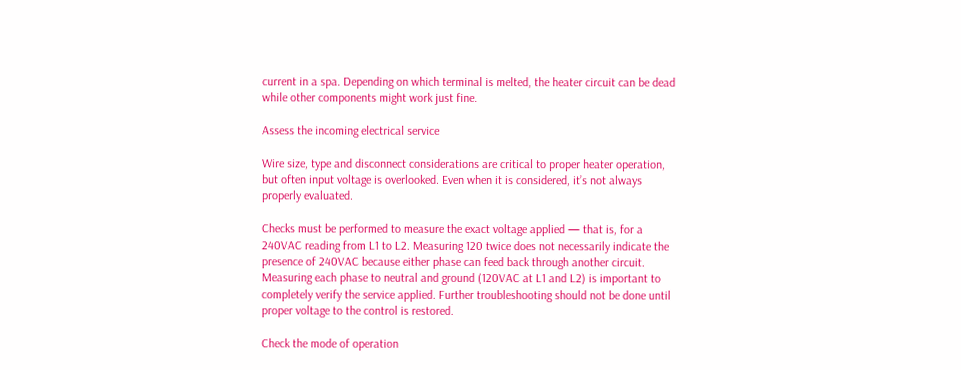current in a spa. Depending on which terminal is melted, the heater circuit can be dead while other components might work just fine.

Assess the incoming electrical service

Wire size, type and disconnect considerations are critical to proper heater operation, but often input voltage is overlooked. Even when it is considered, it’s not always properly evaluated.

Checks must be performed to measure the exact voltage applied — that is, for a 240VAC reading from L1 to L2. Measuring 120 twice does not necessarily indicate the presence of 240VAC because either phase can feed back through another circuit. Measuring each phase to neutral and ground (120VAC at L1 and L2) is important to completely verify the service applied. Further troubleshooting should not be done until proper voltage to the control is restored.

Check the mode of operation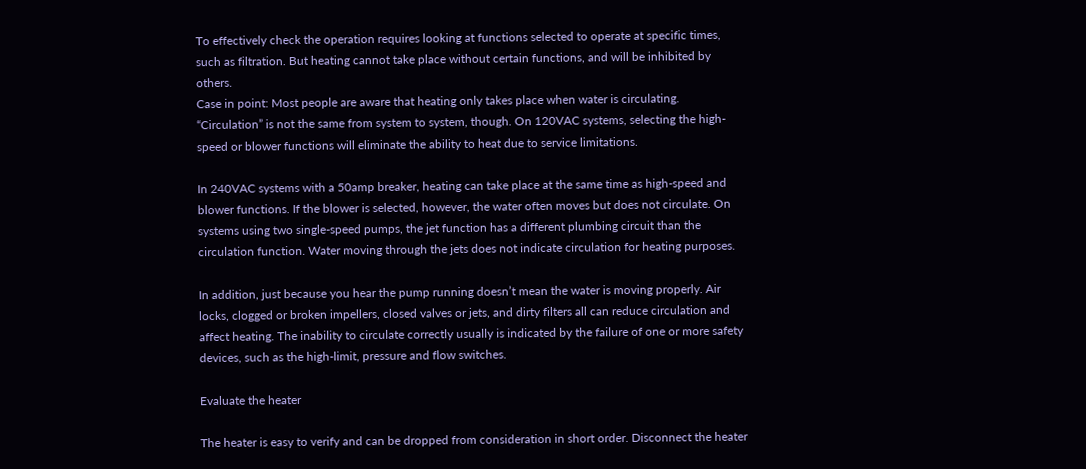To effectively check the operation requires looking at functions selected to operate at specific times, such as filtration. But heating cannot take place without certain functions, and will be inhibited by others.
Case in point: Most people are aware that heating only takes place when water is circulating. “Circulation” is not the same from system to system, though. On 120VAC systems, selecting the high-speed or blower functions will eliminate the ability to heat due to service limitations.

In 240VAC systems with a 50amp breaker, heating can take place at the same time as high-speed and blower functions. If the blower is selected, however, the water often moves but does not circulate. On systems using two single-speed pumps, the jet function has a different plumbing circuit than the circulation function. Water moving through the jets does not indicate circulation for heating purposes.

In addition, just because you hear the pump running doesn’t mean the water is moving properly. Air locks, clogged or broken impellers, closed valves or jets, and dirty filters all can reduce circulation and affect heating. The inability to circulate correctly usually is indicated by the failure of one or more safety devices, such as the high-limit, pressure and flow switches.

Evaluate the heater

The heater is easy to verify and can be dropped from consideration in short order. Disconnect the heater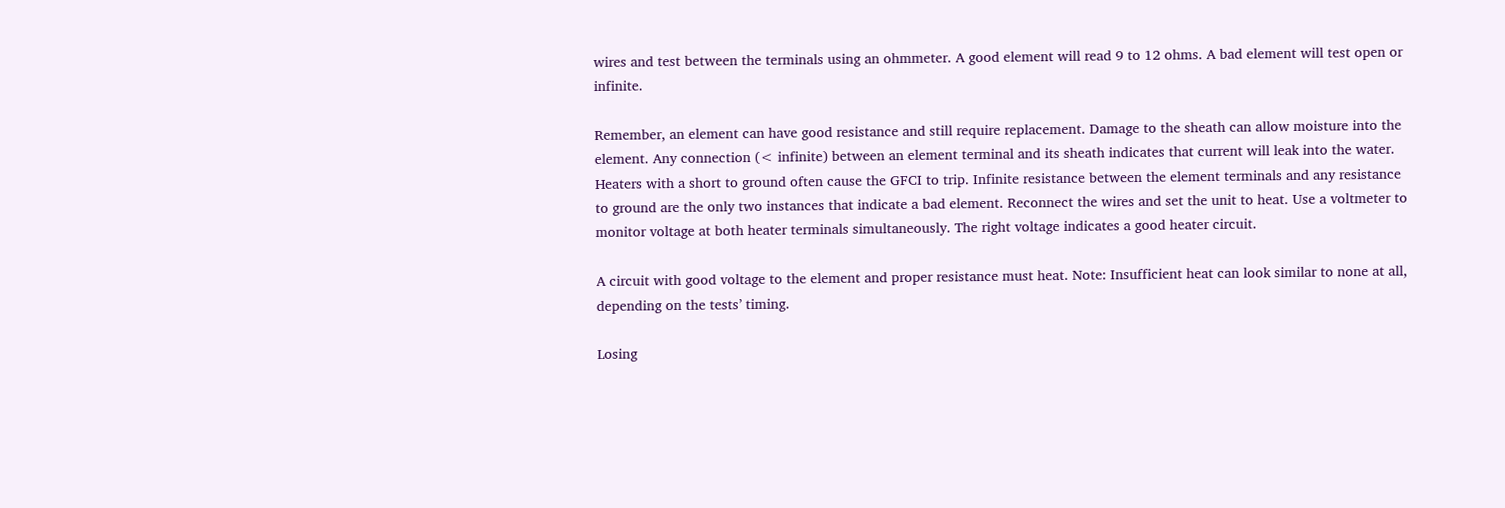wires and test between the terminals using an ohmmeter. A good element will read 9 to 12 ohms. A bad element will test open or infinite.

Remember, an element can have good resistance and still require replacement. Damage to the sheath can allow moisture into the element. Any connection (< infinite) between an element terminal and its sheath indicates that current will leak into the water. Heaters with a short to ground often cause the GFCI to trip. Infinite resistance between the element terminals and any resistance to ground are the only two instances that indicate a bad element. Reconnect the wires and set the unit to heat. Use a voltmeter to monitor voltage at both heater terminals simultaneously. The right voltage indicates a good heater circuit.

A circuit with good voltage to the element and proper resistance must heat. Note: Insufficient heat can look similar to none at all, depending on the tests’ timing.

Losing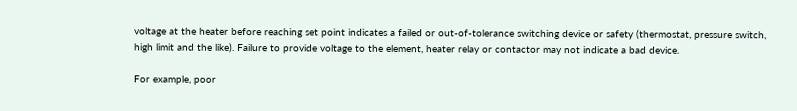voltage at the heater before reaching set point indicates a failed or out-of-tolerance switching device or safety (thermostat, pressure switch, high limit and the like). Failure to provide voltage to the element, heater relay or contactor may not indicate a bad device.

For example, poor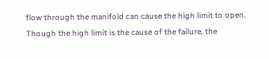flow through the manifold can cause the high limit to open. Though the high limit is the cause of the failure, the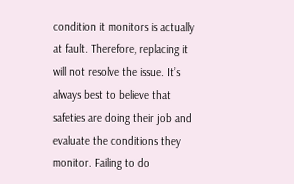condition it monitors is actually at fault. Therefore, replacing it will not resolve the issue. It’s always best to believe that safeties are doing their job and evaluate the conditions they monitor. Failing to do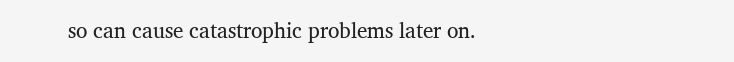so can cause catastrophic problems later on.